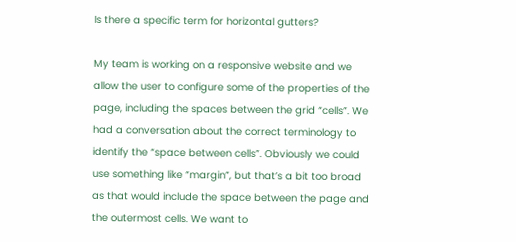Is there a specific term for horizontal gutters?

My team is working on a responsive website and we allow the user to configure some of the properties of the page, including the spaces between the grid “cells”. We had a conversation about the correct terminology to identify the “space between cells”. Obviously we could use something like “margin”, but that’s a bit too broad as that would include the space between the page and the outermost cells. We want to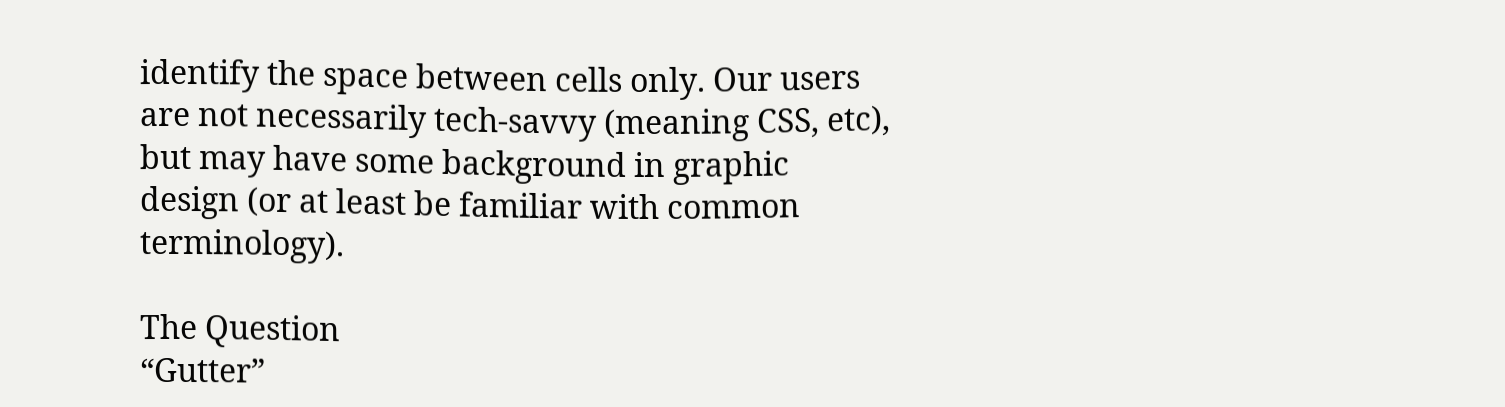identify the space between cells only. Our users are not necessarily tech-savvy (meaning CSS, etc), but may have some background in graphic design (or at least be familiar with common terminology).

The Question
“Gutter”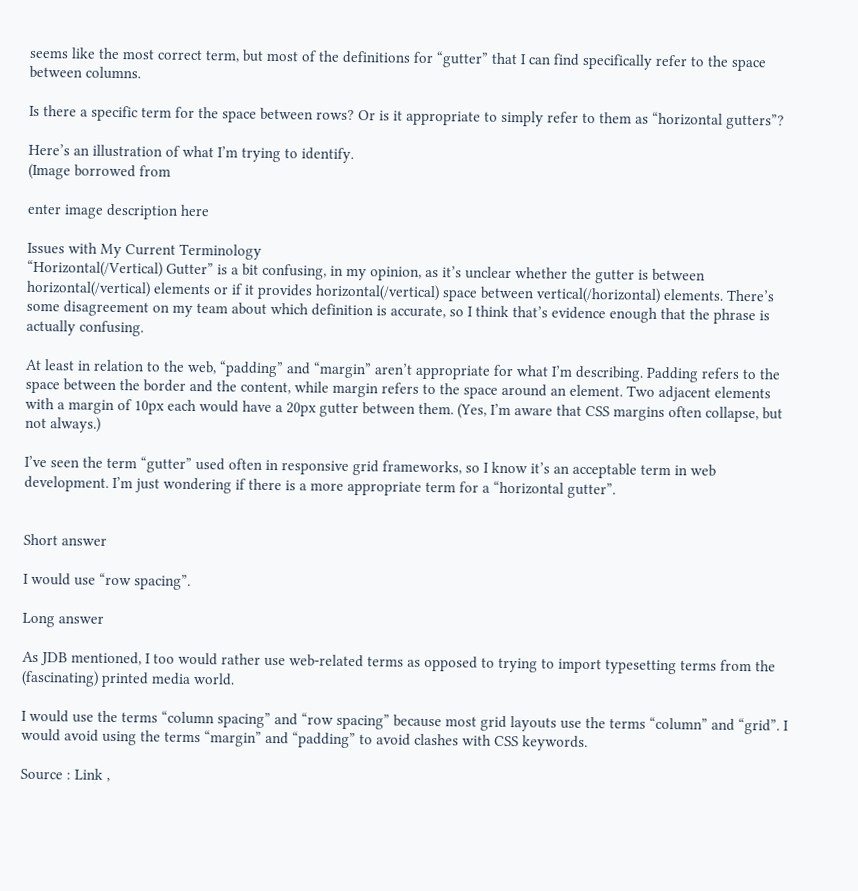seems like the most correct term, but most of the definitions for “gutter” that I can find specifically refer to the space between columns.

Is there a specific term for the space between rows? Or is it appropriate to simply refer to them as “horizontal gutters”?

Here’s an illustration of what I’m trying to identify.
(Image borrowed from

enter image description here

Issues with My Current Terminology
“Horizontal(/Vertical) Gutter” is a bit confusing, in my opinion, as it’s unclear whether the gutter is between horizontal(/vertical) elements or if it provides horizontal(/vertical) space between vertical(/horizontal) elements. There’s some disagreement on my team about which definition is accurate, so I think that’s evidence enough that the phrase is actually confusing.

At least in relation to the web, “padding” and “margin” aren’t appropriate for what I’m describing. Padding refers to the space between the border and the content, while margin refers to the space around an element. Two adjacent elements with a margin of 10px each would have a 20px gutter between them. (Yes, I’m aware that CSS margins often collapse, but not always.)

I’ve seen the term “gutter” used often in responsive grid frameworks, so I know it’s an acceptable term in web development. I’m just wondering if there is a more appropriate term for a “horizontal gutter”.


Short answer

I would use “row spacing”.

Long answer

As JDB mentioned, I too would rather use web-related terms as opposed to trying to import typesetting terms from the (fascinating) printed media world.

I would use the terms “column spacing” and “row spacing” because most grid layouts use the terms “column” and “grid”. I would avoid using the terms “margin” and “padding” to avoid clashes with CSS keywords.

Source : Link ,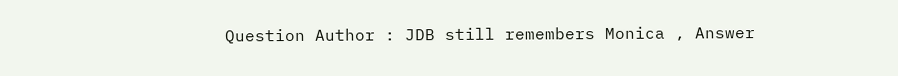Question Author : JDB still remembers Monica , Answer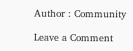Author : Community

Leave a Comment